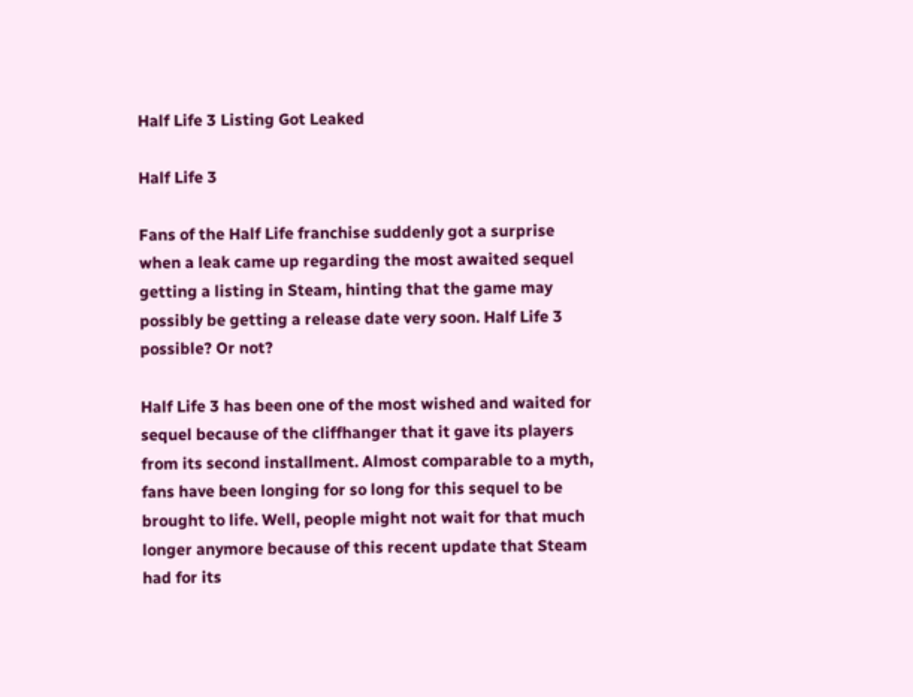Half Life 3 Listing Got Leaked

Half Life 3

Fans of the Half Life franchise suddenly got a surprise when a leak came up regarding the most awaited sequel getting a listing in Steam, hinting that the game may possibly be getting a release date very soon. Half Life 3 possible? Or not?

Half Life 3 has been one of the most wished and waited for sequel because of the cliffhanger that it gave its players from its second installment. Almost comparable to a myth, fans have been longing for so long for this sequel to be brought to life. Well, people might not wait for that much longer anymore because of this recent update that Steam had for its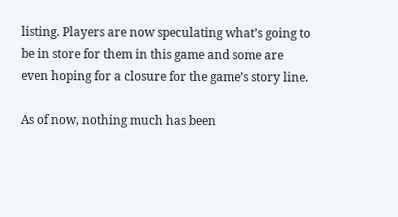listing. Players are now speculating what’s going to be in store for them in this game and some are even hoping for a closure for the game’s story line.

As of now, nothing much has been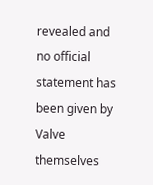revealed and no official statement has been given by Valve themselves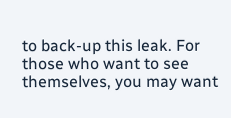to back-up this leak. For those who want to see themselves, you may want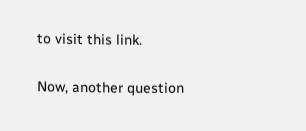to visit this link.

Now, another question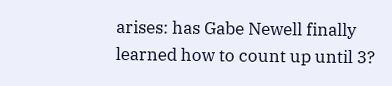arises: has Gabe Newell finally learned how to count up until 3?